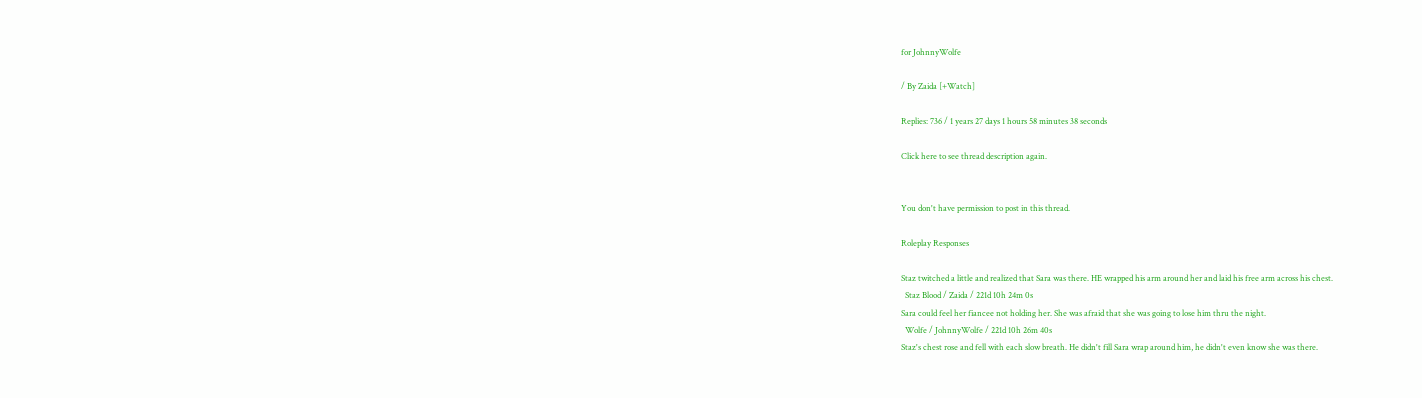for JohnnyWolfe

/ By Zaida [+Watch]

Replies: 736 / 1 years 27 days 1 hours 58 minutes 38 seconds

Click here to see thread description again.


You don't have permission to post in this thread.

Roleplay Responses

Staz twitched a little and realized that Sara was there. HE wrapped his arm around her and laid his free arm across his chest.
  Staz Blood / Zaida / 221d 10h 24m 0s
Sara could feel her fiancee not holding her. She was afraid that she was going to lose him thru the night.
  Wolfe / JohnnyWolfe / 221d 10h 26m 40s
Staz's chest rose and fell with each slow breath. He didn't fill Sara wrap around him, he didn't even know she was there.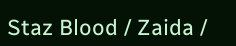Staz Blood / Zaida /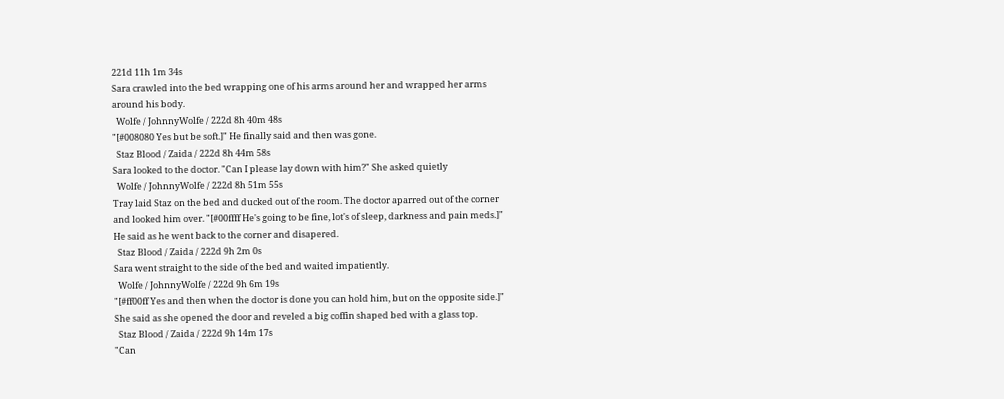221d 11h 1m 34s
Sara crawled into the bed wrapping one of his arms around her and wrapped her arms around his body.
  Wolfe / JohnnyWolfe / 222d 8h 40m 48s
"[#008080 Yes but be soft.]" He finally said and then was gone.
  Staz Blood / Zaida / 222d 8h 44m 58s
Sara looked to the doctor. "Can I please lay down with him?" She asked quietly
  Wolfe / JohnnyWolfe / 222d 8h 51m 55s
Tray laid Staz on the bed and ducked out of the room. The doctor aparred out of the corner and looked him over. "[#00ffff He's going to be fine, lot's of sleep, darkness and pain meds.]" He said as he went back to the corner and disapered.
  Staz Blood / Zaida / 222d 9h 2m 0s
Sara went straight to the side of the bed and waited impatiently.
  Wolfe / JohnnyWolfe / 222d 9h 6m 19s
"[#ff00ff Yes and then when the doctor is done you can hold him, but on the opposite side.]" She said as she opened the door and reveled a big coffin shaped bed with a glass top.
  Staz Blood / Zaida / 222d 9h 14m 17s
"Can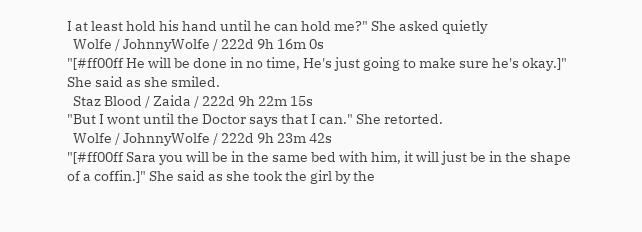I at least hold his hand until he can hold me?" She asked quietly
  Wolfe / JohnnyWolfe / 222d 9h 16m 0s
"[#ff00ff He will be done in no time, He's just going to make sure he's okay.]" She said as she smiled.
  Staz Blood / Zaida / 222d 9h 22m 15s
"But I wont until the Doctor says that I can." She retorted.
  Wolfe / JohnnyWolfe / 222d 9h 23m 42s
"[#ff00ff Sara you will be in the same bed with him, it will just be in the shape of a coffin.]" She said as she took the girl by the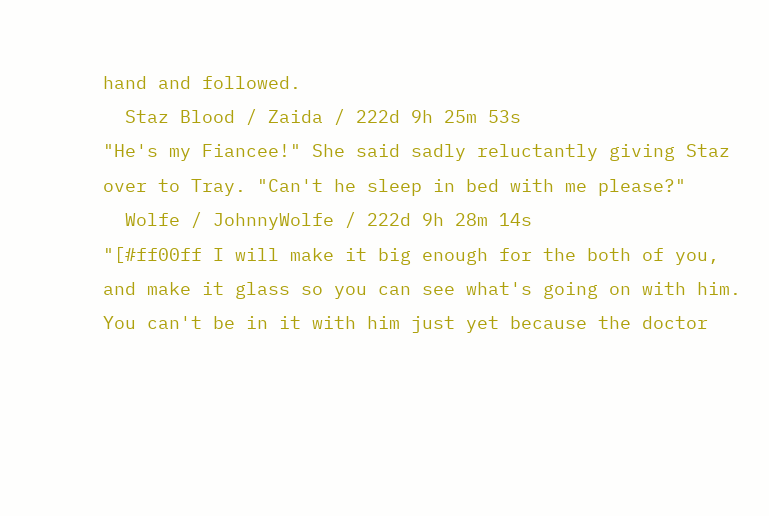hand and followed.
  Staz Blood / Zaida / 222d 9h 25m 53s
"He's my Fiancee!" She said sadly reluctantly giving Staz over to Tray. "Can't he sleep in bed with me please?"
  Wolfe / JohnnyWolfe / 222d 9h 28m 14s
"[#ff00ff I will make it big enough for the both of you, and make it glass so you can see what's going on with him. You can't be in it with him just yet because the doctor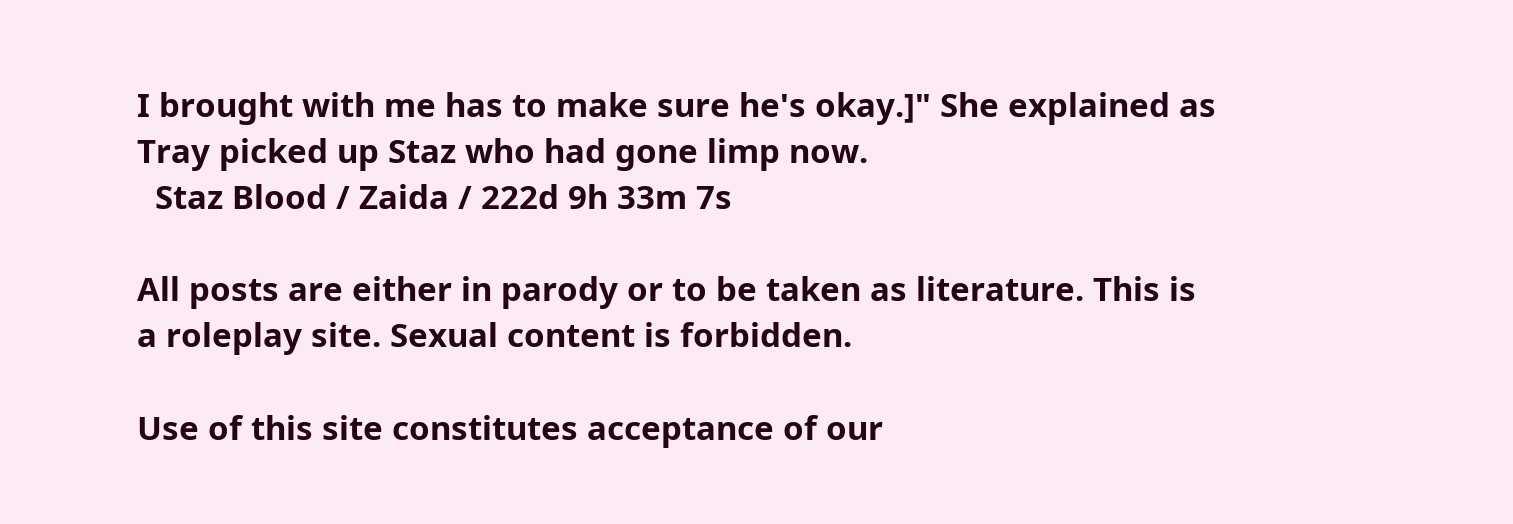I brought with me has to make sure he's okay.]" She explained as Tray picked up Staz who had gone limp now.
  Staz Blood / Zaida / 222d 9h 33m 7s

All posts are either in parody or to be taken as literature. This is a roleplay site. Sexual content is forbidden.

Use of this site constitutes acceptance of our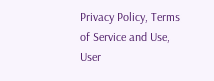Privacy Policy, Terms of Service and Use, User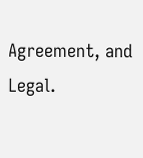Agreement, and Legal.